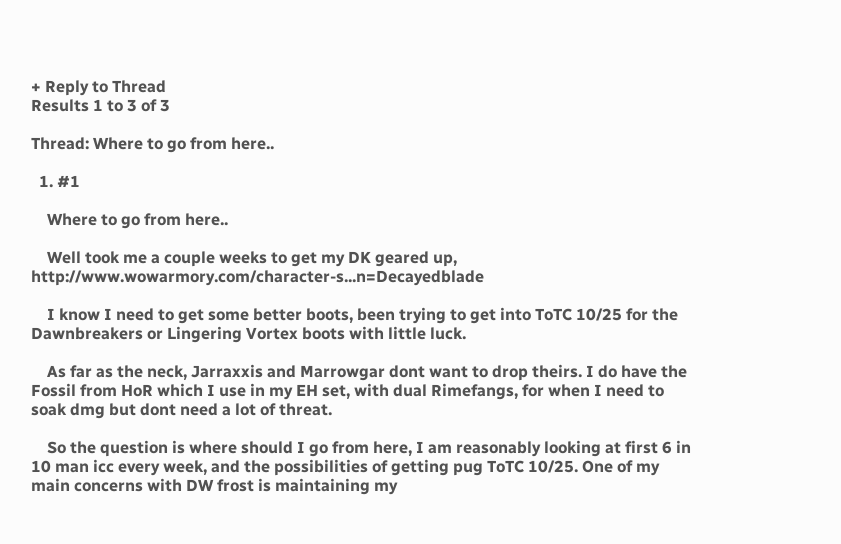+ Reply to Thread
Results 1 to 3 of 3

Thread: Where to go from here..

  1. #1

    Where to go from here..

    Well took me a couple weeks to get my DK geared up, http://www.wowarmory.com/character-s...n=Decayedblade

    I know I need to get some better boots, been trying to get into ToTC 10/25 for the Dawnbreakers or Lingering Vortex boots with little luck.

    As far as the neck, Jarraxxis and Marrowgar dont want to drop theirs. I do have the Fossil from HoR which I use in my EH set, with dual Rimefangs, for when I need to soak dmg but dont need a lot of threat.

    So the question is where should I go from here, I am reasonably looking at first 6 in 10 man icc every week, and the possibilities of getting pug ToTC 10/25. One of my main concerns with DW frost is maintaining my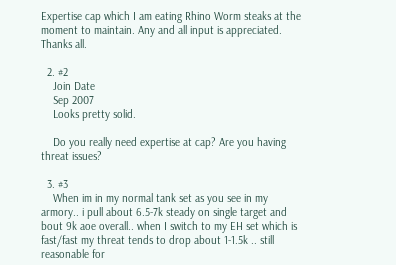Expertise cap which I am eating Rhino Worm steaks at the moment to maintain. Any and all input is appreciated. Thanks all.

  2. #2
    Join Date
    Sep 2007
    Looks pretty solid.

    Do you really need expertise at cap? Are you having threat issues?

  3. #3
    When im in my normal tank set as you see in my armory.. i pull about 6.5-7k steady on single target and bout 9k aoe overall.. when I switch to my EH set which is fast/fast my threat tends to drop about 1-1.5k .. still reasonable for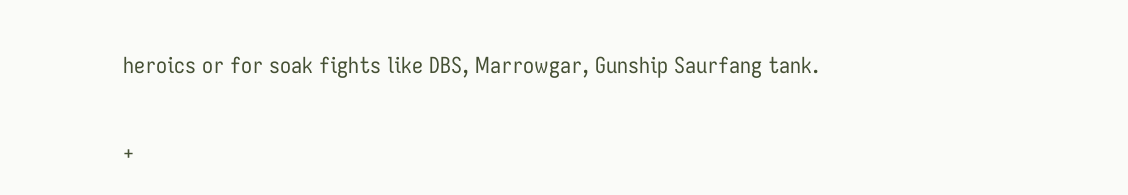heroics or for soak fights like DBS, Marrowgar, Gunship Saurfang tank.

+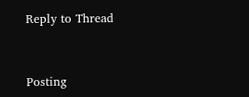Reply to Thread


Posting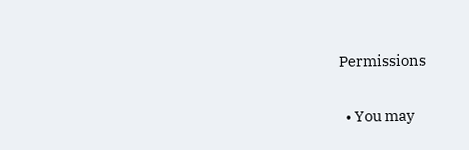Permissions

  • You may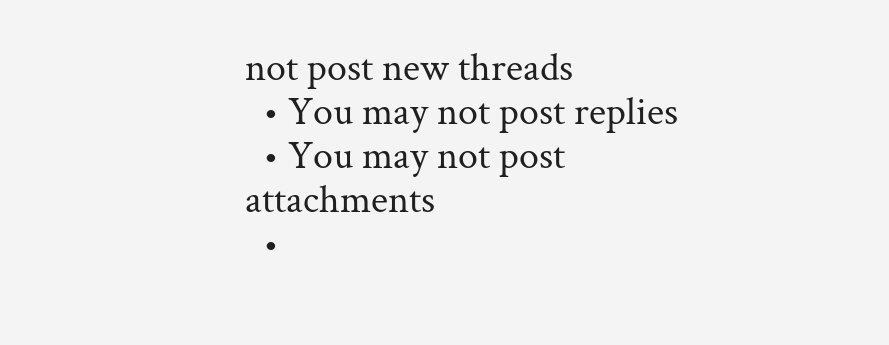not post new threads
  • You may not post replies
  • You may not post attachments
  •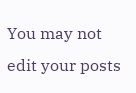You may not edit your posts